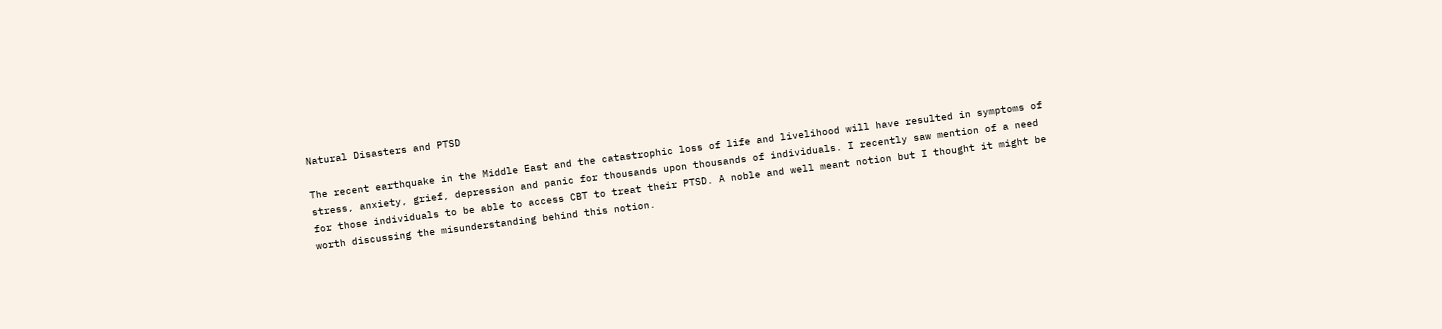Natural Disasters and PTSD

The recent earthquake in the Middle East and the catastrophic loss of life and livelihood will have resulted in symptoms of stress, anxiety, grief, depression and panic for thousands upon thousands of individuals. I recently saw mention of a need for those individuals to be able to access CBT to treat their PTSD. A noble and well meant notion but I thought it might be worth discussing the misunderstanding behind this notion.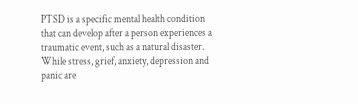PTSD is a specific mental health condition that can develop after a person experiences a traumatic event, such as a natural disaster. While stress, grief, anxiety, depression and panic are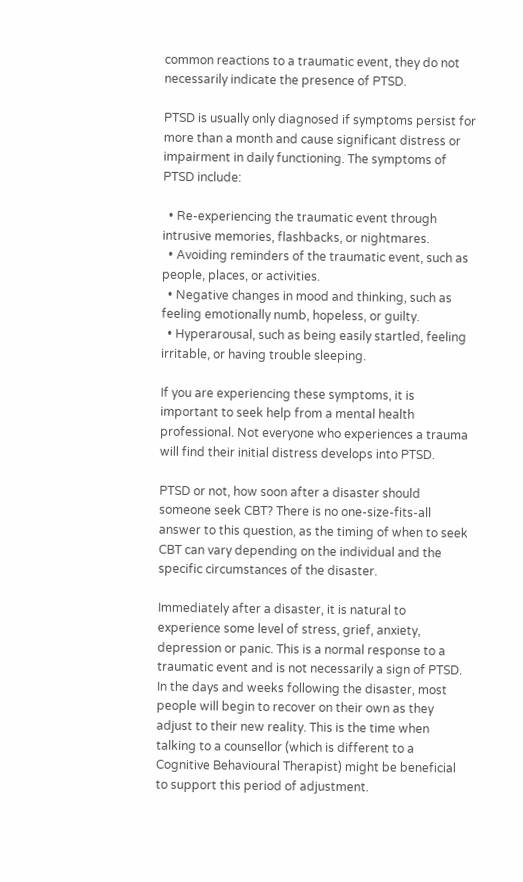common reactions to a traumatic event, they do not necessarily indicate the presence of PTSD.

PTSD is usually only diagnosed if symptoms persist for more than a month and cause significant distress or impairment in daily functioning. The symptoms of PTSD include:

  • Re-experiencing the traumatic event through intrusive memories, flashbacks, or nightmares.
  • Avoiding reminders of the traumatic event, such as people, places, or activities.
  • Negative changes in mood and thinking, such as feeling emotionally numb, hopeless, or guilty.
  • Hyperarousal, such as being easily startled, feeling irritable, or having trouble sleeping.

If you are experiencing these symptoms, it is important to seek help from a mental health professional. Not everyone who experiences a trauma will find their initial distress develops into PTSD.

PTSD or not, how soon after a disaster should someone seek CBT? There is no one-size-fits-all answer to this question, as the timing of when to seek CBT can vary depending on the individual and the specific circumstances of the disaster.

Immediately after a disaster, it is natural to experience some level of stress, grief, anxiety, depression or panic. This is a normal response to a traumatic event and is not necessarily a sign of PTSD. In the days and weeks following the disaster, most people will begin to recover on their own as they adjust to their new reality. This is the time when talking to a counsellor (which is different to a Cognitive Behavioural Therapist) might be beneficial to support this period of adjustment.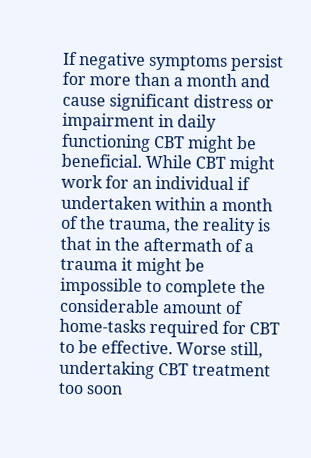If negative symptoms persist for more than a month and cause significant distress or impairment in daily functioning CBT might be beneficial. While CBT might work for an individual if undertaken within a month of the trauma, the reality is that in the aftermath of a trauma it might be impossible to complete the considerable amount of home-tasks required for CBT to be effective. Worse still, undertaking CBT treatment too soon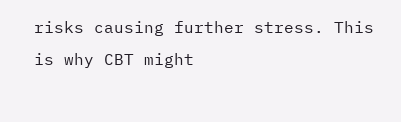risks causing further stress. This is why CBT might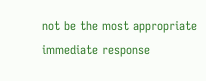not be the most appropriate immediate response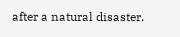after a natural disaster.